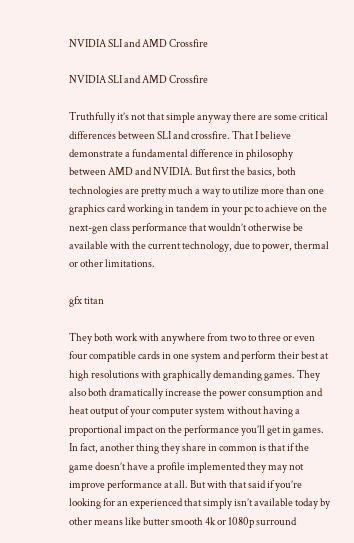NVIDIA SLI and AMD Crossfire

NVIDIA SLI and AMD Crossfire

Truthfully it’s not that simple anyway there are some critical differences between SLI and crossfire. That I believe demonstrate a fundamental difference in philosophy between AMD and NVIDIA. But first the basics, both technologies are pretty much a way to utilize more than one graphics card working in tandem in your pc to achieve on the next-gen class performance that wouldn’t otherwise be available with the current technology, due to power, thermal or other limitations.

gfx titan

They both work with anywhere from two to three or even four compatible cards in one system and perform their best at high resolutions with graphically demanding games. They also both dramatically increase the power consumption and heat output of your computer system without having a proportional impact on the performance you’ll get in games. In fact, another thing they share in common is that if the game doesn’t have a profile implemented they may not improve performance at all. But with that said if you’re looking for an experienced that simply isn’t available today by other means like butter smooth 4k or 1080p surround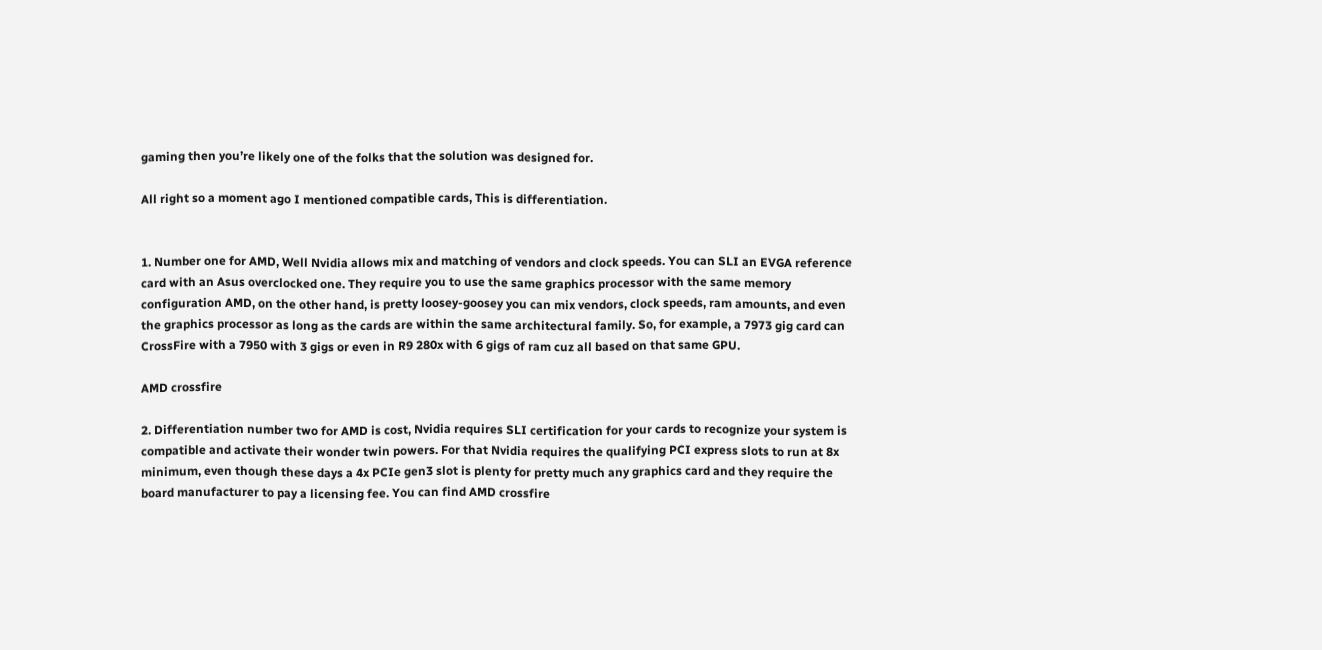gaming then you’re likely one of the folks that the solution was designed for.

All right so a moment ago I mentioned compatible cards, This is differentiation.


1. Number one for AMD, Well Nvidia allows mix and matching of vendors and clock speeds. You can SLI an EVGA reference card with an Asus overclocked one. They require you to use the same graphics processor with the same memory configuration AMD, on the other hand, is pretty loosey-goosey you can mix vendors, clock speeds, ram amounts, and even the graphics processor as long as the cards are within the same architectural family. So, for example, a 7973 gig card can CrossFire with a 7950 with 3 gigs or even in R9 280x with 6 gigs of ram cuz all based on that same GPU.

AMD crossfire

2. Differentiation number two for AMD is cost, Nvidia requires SLI certification for your cards to recognize your system is compatible and activate their wonder twin powers. For that Nvidia requires the qualifying PCI express slots to run at 8x minimum, even though these days a 4x PCIe gen3 slot is plenty for pretty much any graphics card and they require the board manufacturer to pay a licensing fee. You can find AMD crossfire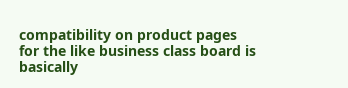compatibility on product pages for the like business class board is basically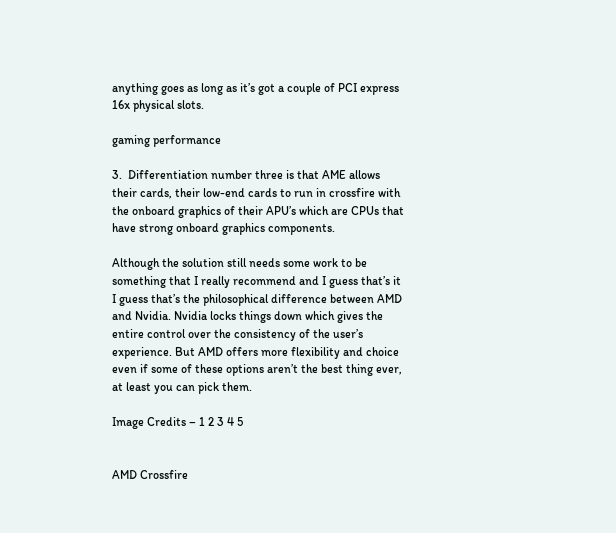anything goes as long as it’s got a couple of PCI express 16x physical slots.

gaming performance

3.  Differentiation number three is that AME allows their cards, their low-end cards to run in crossfire with the onboard graphics of their APU’s which are CPUs that have strong onboard graphics components.

Although the solution still needs some work to be something that I really recommend and I guess that’s it I guess that’s the philosophical difference between AMD and Nvidia. Nvidia locks things down which gives the entire control over the consistency of the user’s experience. But AMD offers more flexibility and choice even if some of these options aren’t the best thing ever, at least you can pick them.

Image Credits – 1 2 3 4 5


AMD Crossfire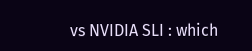vs NVIDIA SLI : which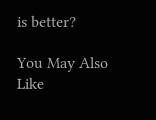is better?

You May Also Like